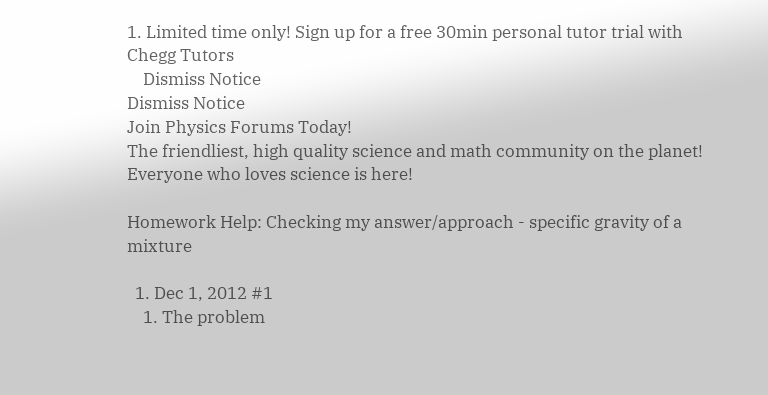1. Limited time only! Sign up for a free 30min personal tutor trial with Chegg Tutors
    Dismiss Notice
Dismiss Notice
Join Physics Forums Today!
The friendliest, high quality science and math community on the planet! Everyone who loves science is here!

Homework Help: Checking my answer/approach - specific gravity of a mixture

  1. Dec 1, 2012 #1
    1. The problem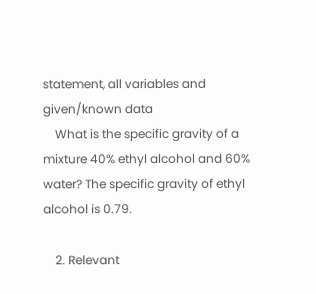statement, all variables and given/known data
    What is the specific gravity of a mixture 40% ethyl alcohol and 60% water? The specific gravity of ethyl alcohol is 0.79.

    2. Relevant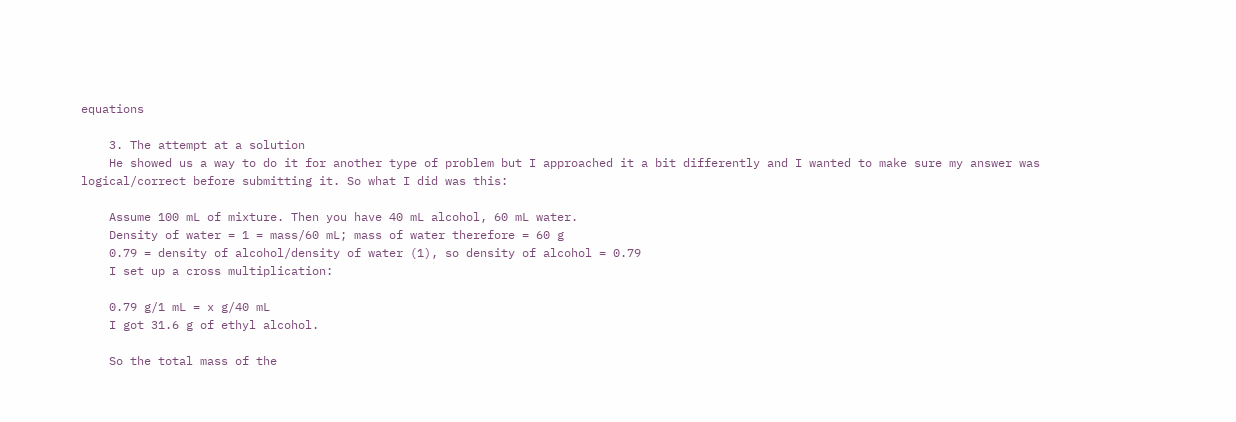equations

    3. The attempt at a solution
    He showed us a way to do it for another type of problem but I approached it a bit differently and I wanted to make sure my answer was logical/correct before submitting it. So what I did was this:

    Assume 100 mL of mixture. Then you have 40 mL alcohol, 60 mL water.
    Density of water = 1 = mass/60 mL; mass of water therefore = 60 g
    0.79 = density of alcohol/density of water (1), so density of alcohol = 0.79
    I set up a cross multiplication:

    0.79 g/1 mL = x g/40 mL
    I got 31.6 g of ethyl alcohol.

    So the total mass of the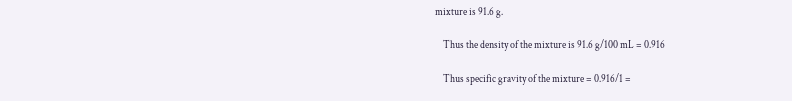mixture is 91.6 g.

    Thus the density of the mixture is 91.6 g/100 mL = 0.916

    Thus specific gravity of the mixture = 0.916/1 =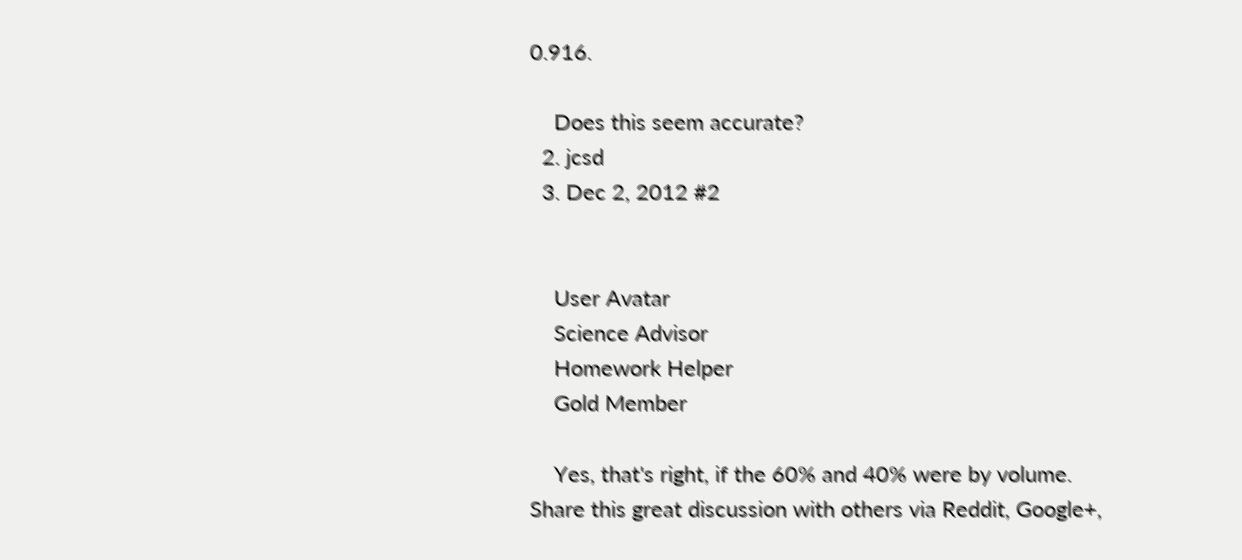0.916.

    Does this seem accurate?
  2. jcsd
  3. Dec 2, 2012 #2


    User Avatar
    Science Advisor
    Homework Helper
    Gold Member

    Yes, that's right, if the 60% and 40% were by volume.
Share this great discussion with others via Reddit, Google+,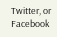Twitter, or Facebook